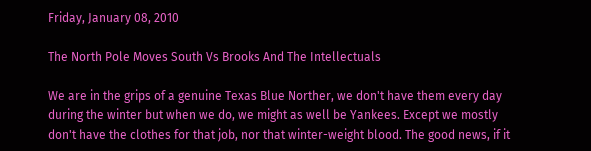Friday, January 08, 2010

The North Pole Moves South Vs Brooks And The Intellectuals

We are in the grips of a genuine Texas Blue Norther, we don't have them every day during the winter but when we do, we might as well be Yankees. Except we mostly don't have the clothes for that job, nor that winter-weight blood. The good news, if it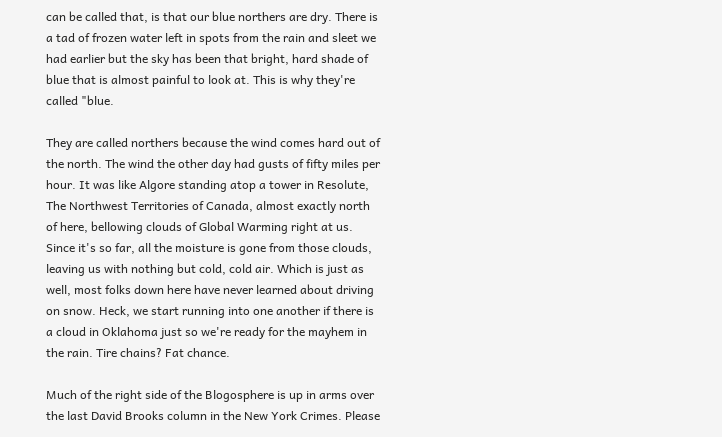can be called that, is that our blue northers are dry. There is a tad of frozen water left in spots from the rain and sleet we had earlier but the sky has been that bright, hard shade of blue that is almost painful to look at. This is why they're called "blue.

They are called northers because the wind comes hard out of the north. The wind the other day had gusts of fifty miles per hour. It was like Algore standing atop a tower in Resolute, The Northwest Territories of Canada, almost exactly north of here, bellowing clouds of Global Warming right at us. Since it's so far, all the moisture is gone from those clouds, leaving us with nothing but cold, cold air. Which is just as well, most folks down here have never learned about driving on snow. Heck, we start running into one another if there is a cloud in Oklahoma just so we're ready for the mayhem in the rain. Tire chains? Fat chance.

Much of the right side of the Blogosphere is up in arms over the last David Brooks column in the New York Crimes. Please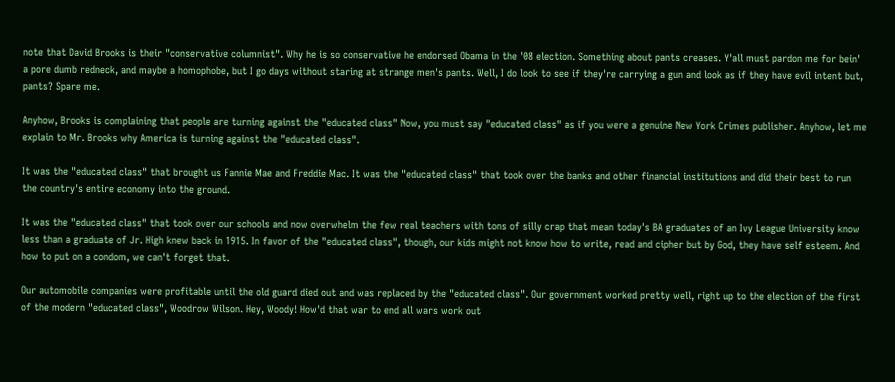note that David Brooks is their "conservative columnist". Why he is so conservative he endorsed Obama in the '08 election. Something about pants creases. Y'all must pardon me for bein' a pore dumb redneck, and maybe a homophobe, but I go days without staring at strange men's pants. Well, I do look to see if they're carrying a gun and look as if they have evil intent but, pants? Spare me.

Anyhow, Brooks is complaining that people are turning against the "educated class" Now, you must say "educated class" as if you were a genuine New York Crimes publisher. Anyhow, let me explain to Mr. Brooks why America is turning against the "educated class".

It was the "educated class" that brought us Fannie Mae and Freddie Mac. It was the "educated class" that took over the banks and other financial institutions and did their best to run the country's entire economy into the ground.

It was the "educated class" that took over our schools and now overwhelm the few real teachers with tons of silly crap that mean today's BA graduates of an Ivy League University know less than a graduate of Jr. High knew back in 1915. In favor of the "educated class", though, our kids might not know how to write, read and cipher but by God, they have self esteem. And how to put on a condom, we can't forget that.

Our automobile companies were profitable until the old guard died out and was replaced by the "educated class". Our government worked pretty well, right up to the election of the first of the modern "educated class", Woodrow Wilson. Hey, Woody! How'd that war to end all wars work out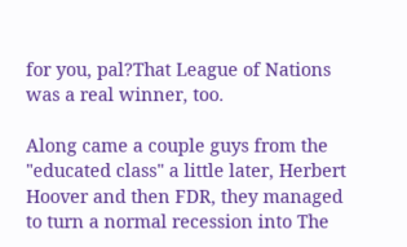for you, pal?That League of Nations was a real winner, too.

Along came a couple guys from the "educated class" a little later, Herbert Hoover and then FDR, they managed to turn a normal recession into The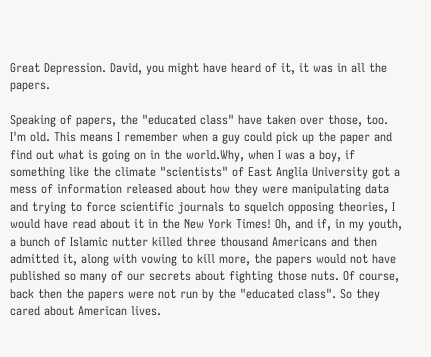Great Depression. David, you might have heard of it, it was in all the papers.

Speaking of papers, the "educated class" have taken over those, too. I'm old. This means I remember when a guy could pick up the paper and find out what is going on in the world.Why, when I was a boy, if something like the climate "scientists" of East Anglia University got a mess of information released about how they were manipulating data and trying to force scientific journals to squelch opposing theories, I would have read about it in the New York Times! Oh, and if, in my youth, a bunch of Islamic nutter killed three thousand Americans and then admitted it, along with vowing to kill more, the papers would not have published so many of our secrets about fighting those nuts. Of course, back then the papers were not run by the "educated class". So they cared about American lives.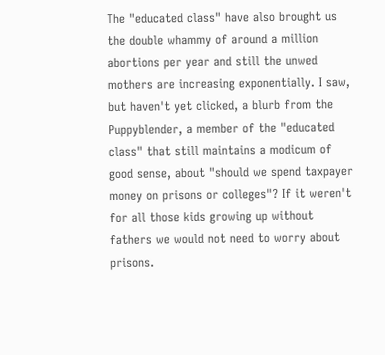The "educated class" have also brought us the double whammy of around a million abortions per year and still the unwed mothers are increasing exponentially. I saw, but haven't yet clicked, a blurb from the Puppyblender, a member of the "educated class" that still maintains a modicum of good sense, about "should we spend taxpayer money on prisons or colleges"? If it weren't for all those kids growing up without fathers we would not need to worry about prisons.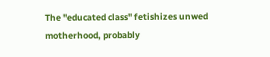The "educated class" fetishizes unwed motherhood, probably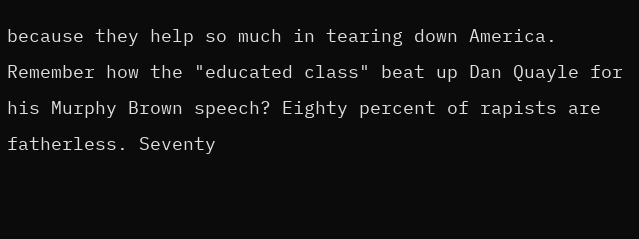because they help so much in tearing down America. Remember how the "educated class" beat up Dan Quayle for his Murphy Brown speech? Eighty percent of rapists are fatherless. Seventy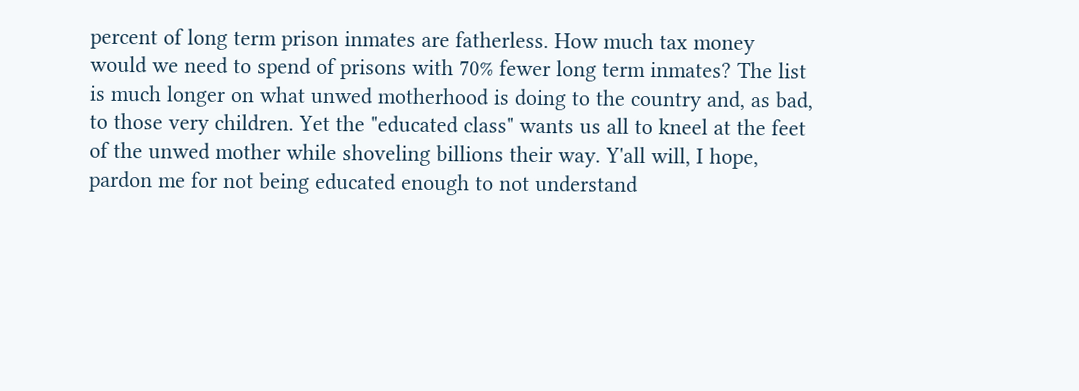percent of long term prison inmates are fatherless. How much tax money would we need to spend of prisons with 70% fewer long term inmates? The list is much longer on what unwed motherhood is doing to the country and, as bad, to those very children. Yet the "educated class" wants us all to kneel at the feet of the unwed mother while shoveling billions their way. Y'all will, I hope, pardon me for not being educated enough to not understand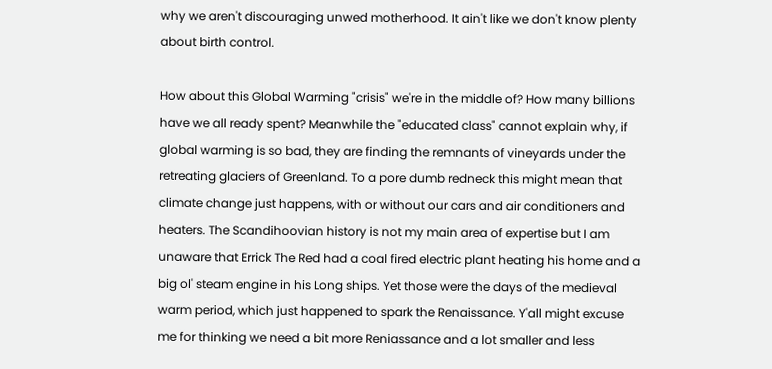why we aren't discouraging unwed motherhood. It ain't like we don't know plenty about birth control.

How about this Global Warming "crisis" we're in the middle of? How many billions have we all ready spent? Meanwhile the "educated class" cannot explain why, if global warming is so bad, they are finding the remnants of vineyards under the retreating glaciers of Greenland. To a pore dumb redneck this might mean that climate change just happens, with or without our cars and air conditioners and heaters. The Scandihoovian history is not my main area of expertise but I am unaware that Errick The Red had a coal fired electric plant heating his home and a big ol' steam engine in his Long ships. Yet those were the days of the medieval warm period, which just happened to spark the Renaissance. Y'all might excuse me for thinking we need a bit more Reniassance and a lot smaller and less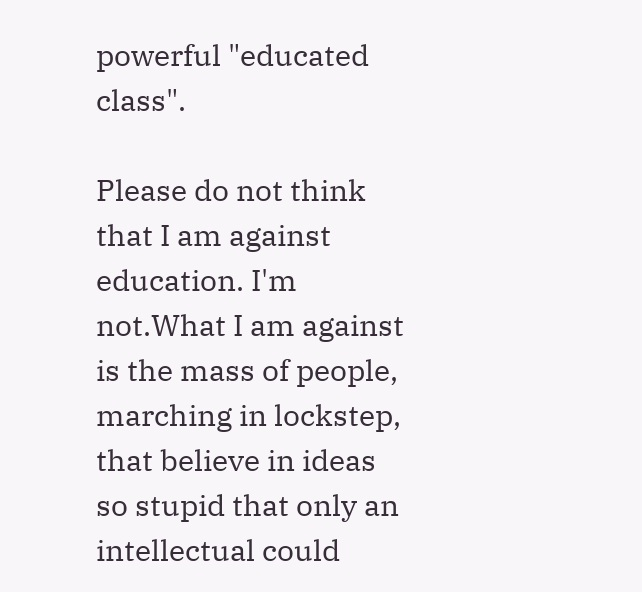powerful "educated class".

Please do not think that I am against education. I'm not.What I am against is the mass of people, marching in lockstep, that believe in ideas so stupid that only an intellectual could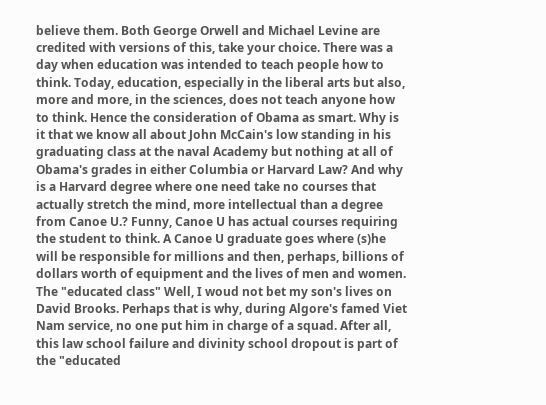believe them. Both George Orwell and Michael Levine are credited with versions of this, take your choice. There was a day when education was intended to teach people how to think. Today, education, especially in the liberal arts but also, more and more, in the sciences, does not teach anyone how to think. Hence the consideration of Obama as smart. Why is it that we know all about John McCain's low standing in his graduating class at the naval Academy but nothing at all of Obama's grades in either Columbia or Harvard Law? And why is a Harvard degree where one need take no courses that actually stretch the mind, more intellectual than a degree from Canoe U.? Funny, Canoe U has actual courses requiring the student to think. A Canoe U graduate goes where (s)he will be responsible for millions and then, perhaps, billions of dollars worth of equipment and the lives of men and women. The "educated class" Well, I woud not bet my son's lives on David Brooks. Perhaps that is why, during Algore's famed Viet Nam service, no one put him in charge of a squad. After all, this law school failure and divinity school dropout is part of the "educated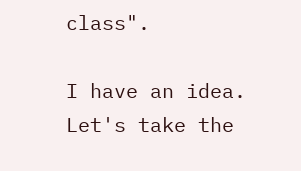class".

I have an idea. Let's take the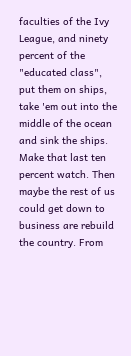faculties of the Ivy League, and ninety percent of the "educated class", put them on ships, take 'em out into the middle of the ocean and sink the ships. Make that last ten percent watch. Then maybe the rest of us could get down to business are rebuild the country. From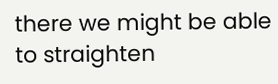there we might be able to straighten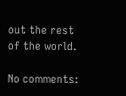out the rest of the world.

No comments: